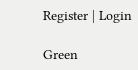Register | Login

Green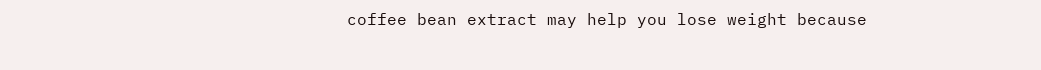coffee bean extract may help you lose weight because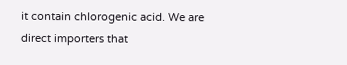it contain chlorogenic acid. We are direct importers that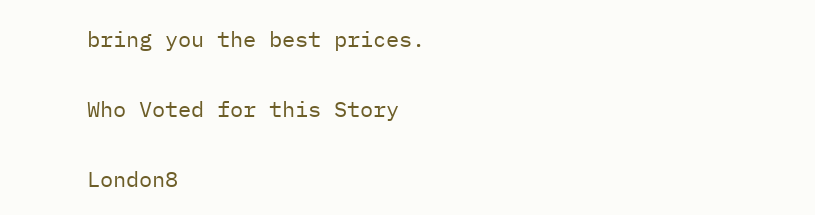bring you the best prices.

Who Voted for this Story

London8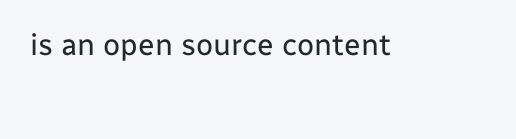is an open source content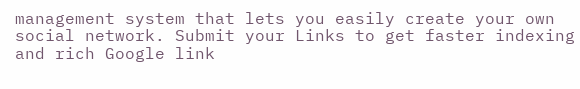management system that lets you easily create your own social network. Submit your Links to get faster indexing and rich Google link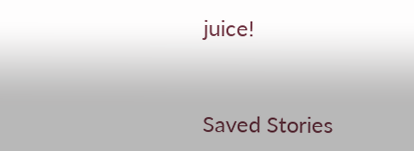juice!



Saved Stories